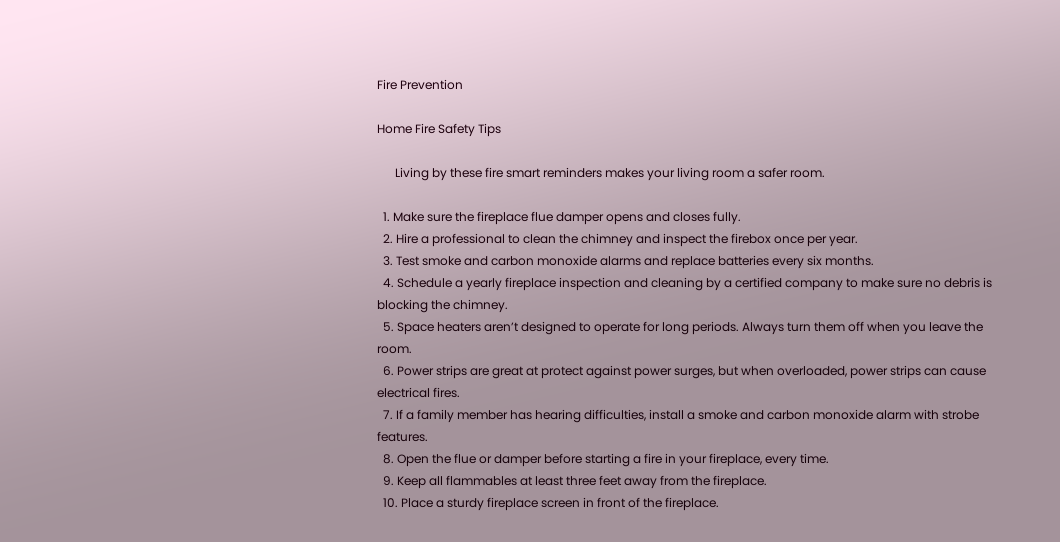Fire Prevention

Home Fire Safety Tips

      Living by these fire smart reminders makes your living room a safer room.

  1. Make sure the fireplace flue damper opens and closes fully.
  2. Hire a professional to clean the chimney and inspect the firebox once per year.
  3. Test smoke and carbon monoxide alarms and replace batteries every six months.
  4. Schedule a yearly fireplace inspection and cleaning by a certified company to make sure no debris is blocking the chimney.
  5. Space heaters aren’t designed to operate for long periods. Always turn them off when you leave the room.
  6. Power strips are great at protect against power surges, but when overloaded, power strips can cause electrical fires.
  7. If a family member has hearing difficulties, install a smoke and carbon monoxide alarm with strobe features.
  8. Open the flue or damper before starting a fire in your fireplace, every time.
  9. Keep all flammables at least three feet away from the fireplace.
  10. Place a sturdy fireplace screen in front of the fireplace.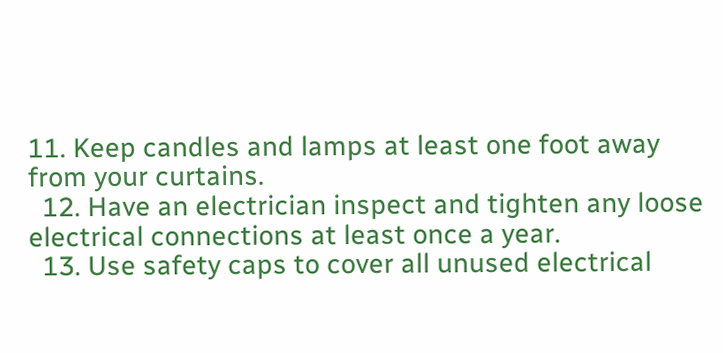11. Keep candles and lamps at least one foot away from your curtains.
  12. Have an electrician inspect and tighten any loose electrical connections at least once a year.
  13. Use safety caps to cover all unused electrical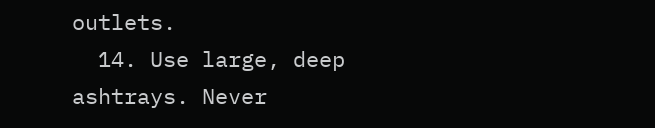outlets.
  14. Use large, deep ashtrays. Never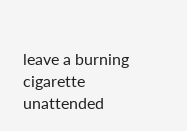leave a burning cigarette unattended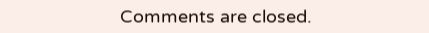Comments are closed.